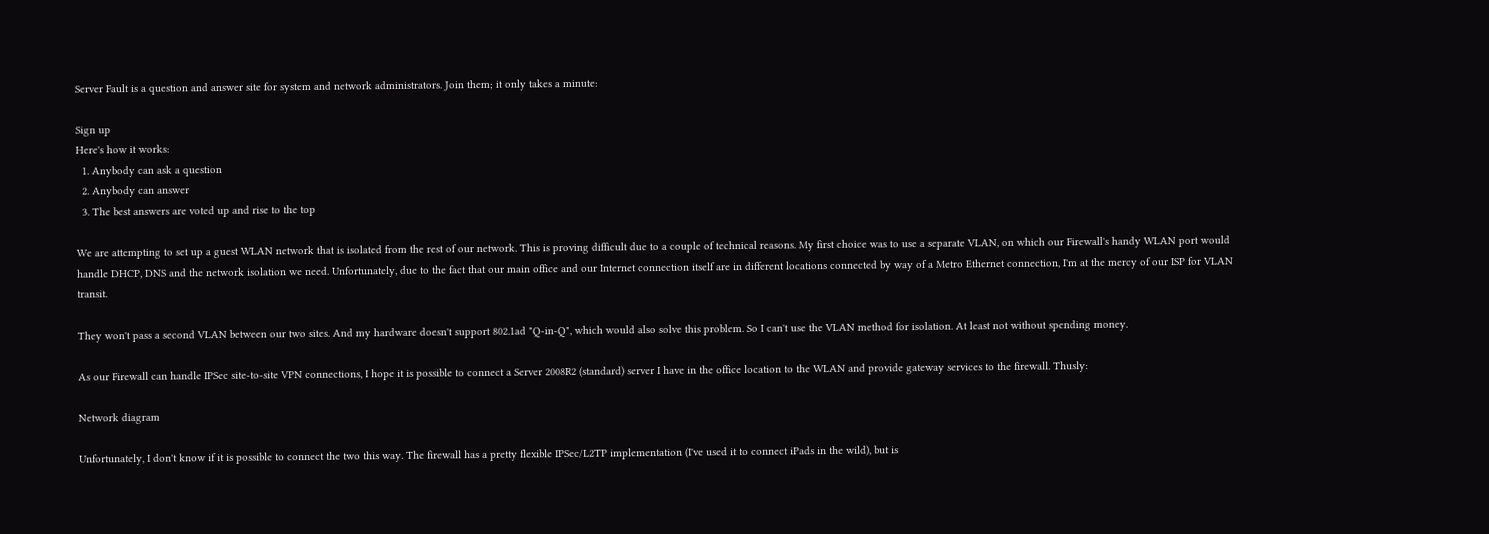Server Fault is a question and answer site for system and network administrators. Join them; it only takes a minute:

Sign up
Here's how it works:
  1. Anybody can ask a question
  2. Anybody can answer
  3. The best answers are voted up and rise to the top

We are attempting to set up a guest WLAN network that is isolated from the rest of our network. This is proving difficult due to a couple of technical reasons. My first choice was to use a separate VLAN, on which our Firewall's handy WLAN port would handle DHCP, DNS and the network isolation we need. Unfortunately, due to the fact that our main office and our Internet connection itself are in different locations connected by way of a Metro Ethernet connection, I'm at the mercy of our ISP for VLAN transit.

They won't pass a second VLAN between our two sites. And my hardware doesn't support 802.1ad "Q-in-Q", which would also solve this problem. So I can't use the VLAN method for isolation. At least not without spending money.

As our Firewall can handle IPSec site-to-site VPN connections, I hope it is possible to connect a Server 2008R2 (standard) server I have in the office location to the WLAN and provide gateway services to the firewall. Thusly:

Network diagram

Unfortunately, I don't know if it is possible to connect the two this way. The firewall has a pretty flexible IPSec/L2TP implementation (I've used it to connect iPads in the wild), but is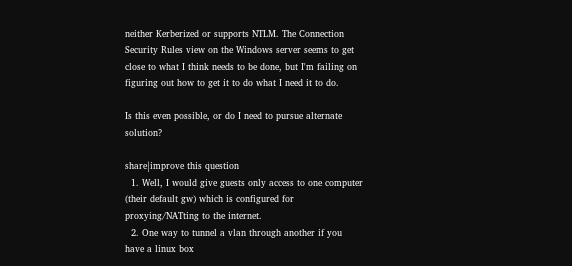neither Kerberized or supports NTLM. The Connection Security Rules view on the Windows server seems to get close to what I think needs to be done, but I'm failing on figuring out how to get it to do what I need it to do.

Is this even possible, or do I need to pursue alternate solution?

share|improve this question
  1. Well, I would give guests only access to one computer (their default gw) which is configured for proxying/NATting to the internet.
  2. One way to tunnel a vlan through another if you have a linux box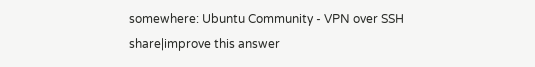somewhere: Ubuntu Community - VPN over SSH
share|improve this answer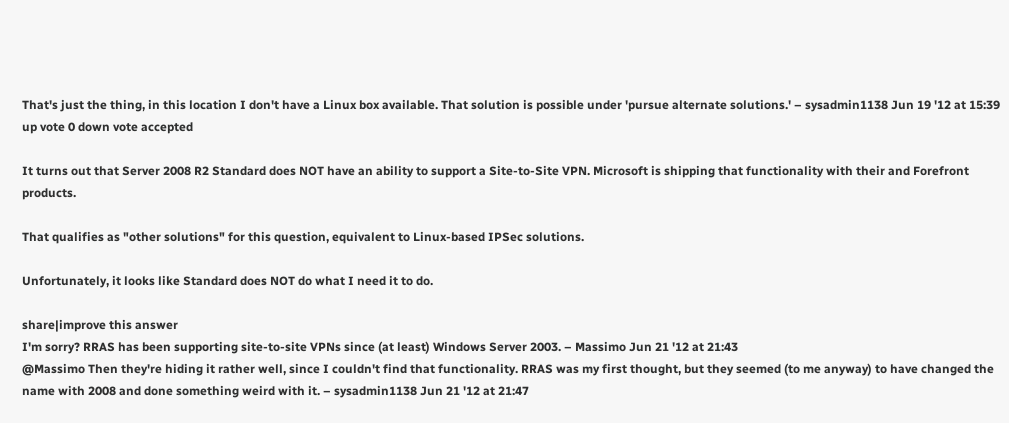That's just the thing, in this location I don't have a Linux box available. That solution is possible under 'pursue alternate solutions.' – sysadmin1138 Jun 19 '12 at 15:39
up vote 0 down vote accepted

It turns out that Server 2008 R2 Standard does NOT have an ability to support a Site-to-Site VPN. Microsoft is shipping that functionality with their and Forefront products.

That qualifies as "other solutions" for this question, equivalent to Linux-based IPSec solutions.

Unfortunately, it looks like Standard does NOT do what I need it to do.

share|improve this answer
I'm sorry? RRAS has been supporting site-to-site VPNs since (at least) Windows Server 2003. – Massimo Jun 21 '12 at 21:43
@Massimo Then they're hiding it rather well, since I couldn't find that functionality. RRAS was my first thought, but they seemed (to me anyway) to have changed the name with 2008 and done something weird with it. – sysadmin1138 Jun 21 '12 at 21:47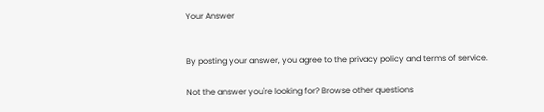Your Answer


By posting your answer, you agree to the privacy policy and terms of service.

Not the answer you're looking for? Browse other questions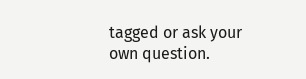tagged or ask your own question.